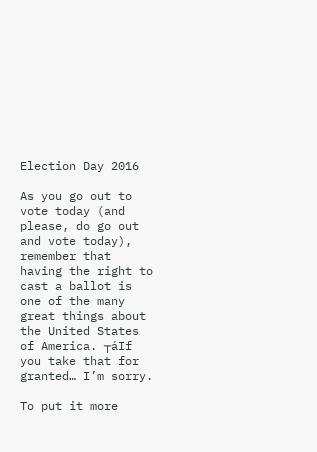Election Day 2016

As you go out to vote today (and please, do go out and vote today), remember that having the right to cast a ballot is one of the many great things about the United States of America. ┬áIf you take that for granted… I’m sorry.

To put it more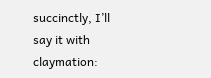succinctly, I’ll say it with claymation: